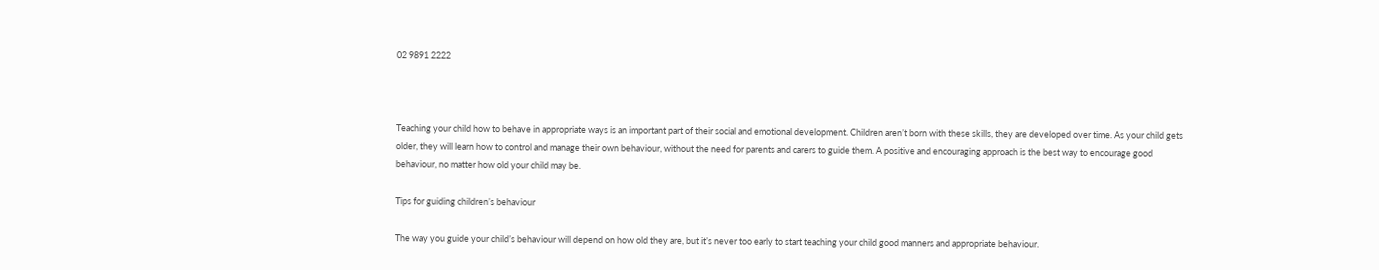02 9891 2222



Teaching your child how to behave in appropriate ways is an important part of their social and emotional development. Children aren’t born with these skills, they are developed over time. As your child gets older, they will learn how to control and manage their own behaviour, without the need for parents and carers to guide them. A positive and encouraging approach is the best way to encourage good behaviour, no matter how old your child may be.

Tips for guiding children’s behaviour

The way you guide your child’s behaviour will depend on how old they are, but it’s never too early to start teaching your child good manners and appropriate behaviour.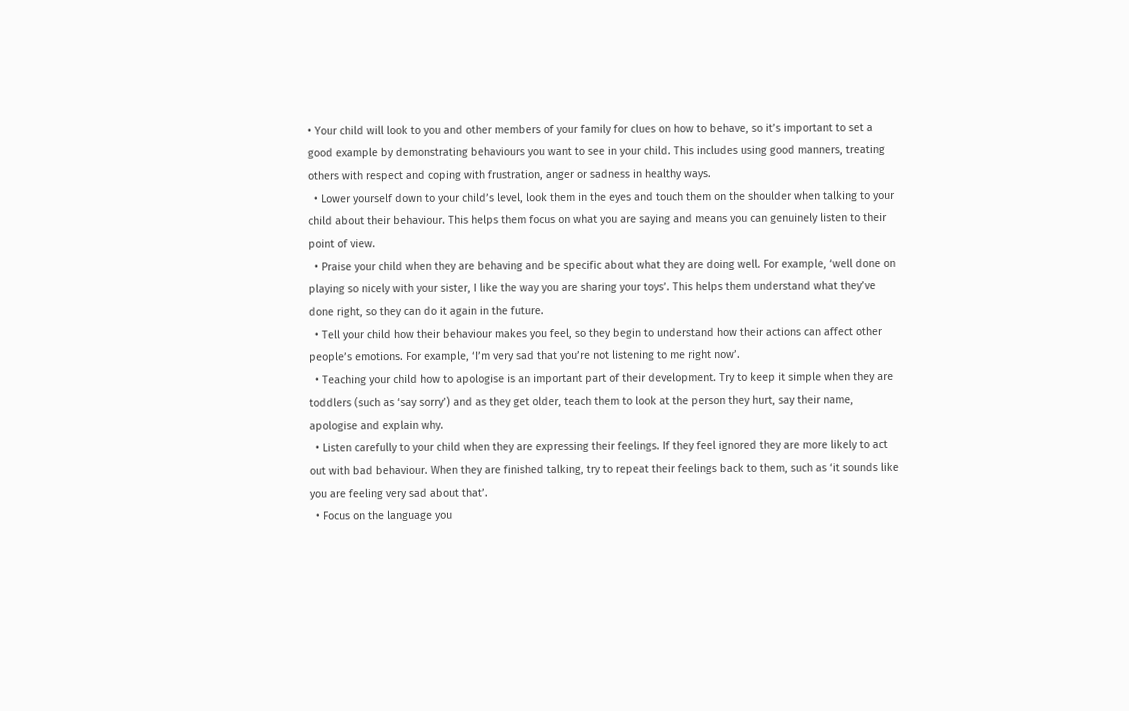• Your child will look to you and other members of your family for clues on how to behave, so it’s important to set a good example by demonstrating behaviours you want to see in your child. This includes using good manners, treating others with respect and coping with frustration, anger or sadness in healthy ways.
  • Lower yourself down to your child’s level, look them in the eyes and touch them on the shoulder when talking to your child about their behaviour. This helps them focus on what you are saying and means you can genuinely listen to their point of view.
  • Praise your child when they are behaving and be specific about what they are doing well. For example, ‘well done on playing so nicely with your sister, I like the way you are sharing your toys’. This helps them understand what they’ve done right, so they can do it again in the future.
  • Tell your child how their behaviour makes you feel, so they begin to understand how their actions can affect other people’s emotions. For example, ‘I’m very sad that you’re not listening to me right now’.
  • Teaching your child how to apologise is an important part of their development. Try to keep it simple when they are toddlers (such as ‘say sorry’) and as they get older, teach them to look at the person they hurt, say their name, apologise and explain why.
  • Listen carefully to your child when they are expressing their feelings. If they feel ignored they are more likely to act out with bad behaviour. When they are finished talking, try to repeat their feelings back to them, such as ‘it sounds like you are feeling very sad about that’.
  • Focus on the language you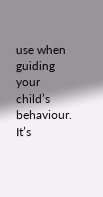use when guiding your child’s behaviour. It’s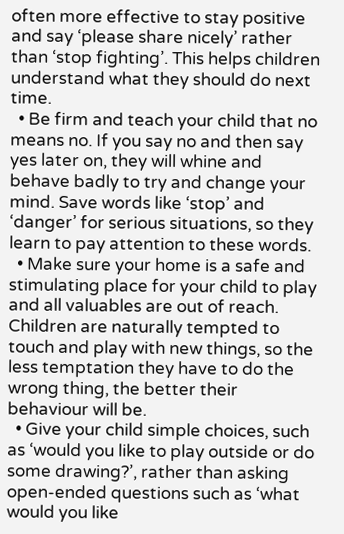often more effective to stay positive and say ‘please share nicely’ rather than ‘stop fighting’. This helps children understand what they should do next time.
  • Be firm and teach your child that no means no. If you say no and then say yes later on, they will whine and behave badly to try and change your mind. Save words like ‘stop’ and ‘danger’ for serious situations, so they learn to pay attention to these words.
  • Make sure your home is a safe and stimulating place for your child to play and all valuables are out of reach. Children are naturally tempted to touch and play with new things, so the less temptation they have to do the wrong thing, the better their behaviour will be.
  • Give your child simple choices, such as ‘would you like to play outside or do some drawing?’, rather than asking open-ended questions such as ‘what would you like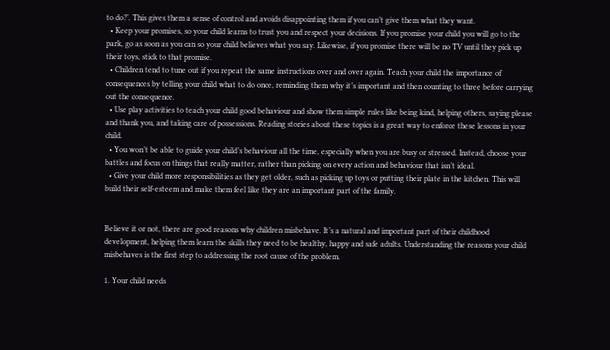to do?’. This gives them a sense of control and avoids disappointing them if you can’t give them what they want.
  • Keep your promises, so your child learns to trust you and respect your decisions. If you promise your child you will go to the park, go as soon as you can so your child believes what you say. Likewise, if you promise there will be no TV until they pick up their toys, stick to that promise.
  • Children tend to tune out if you repeat the same instructions over and over again. Teach your child the importance of consequences by telling your child what to do once, reminding them why it’s important and then counting to three before carrying out the consequence.
  • Use play activities to teach your child good behaviour and show them simple rules like being kind, helping others, saying please and thank you, and taking care of possessions. Reading stories about these topics is a great way to enforce these lessons in your child.
  • You won’t be able to guide your child’s behaviour all the time, especially when you are busy or stressed. Instead, choose your battles and focus on things that really matter, rather than picking on every action and behaviour that isn’t ideal.
  • Give your child more responsibilities as they get older, such as picking up toys or putting their plate in the kitchen. This will build their self-esteem and make them feel like they are an important part of the family.


Believe it or not, there are good reasons why children misbehave. It’s a natural and important part of their childhood development, helping them learn the skills they need to be healthy, happy and safe adults. Understanding the reasons your child misbehaves is the first step to addressing the root cause of the problem.

1. Your child needs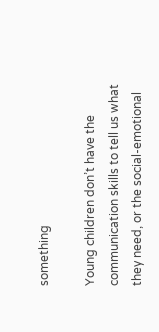something

Young children don’t have the communication skills to tell us what they need, or the social-emotional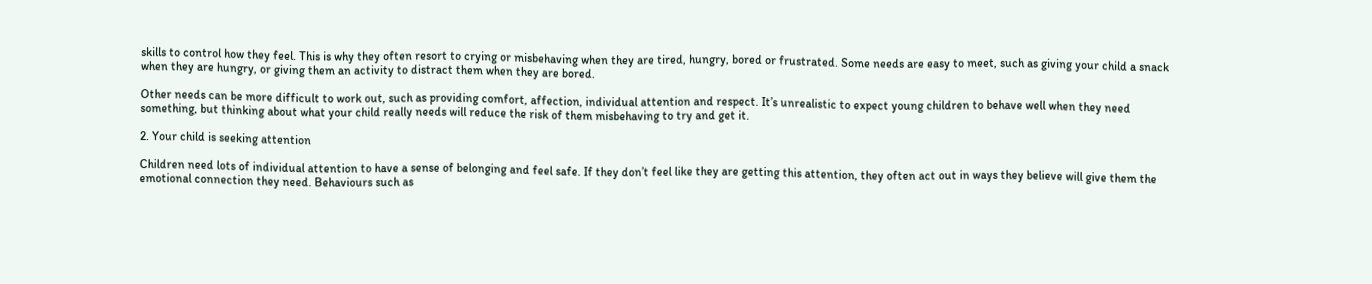skills to control how they feel. This is why they often resort to crying or misbehaving when they are tired, hungry, bored or frustrated. Some needs are easy to meet, such as giving your child a snack when they are hungry, or giving them an activity to distract them when they are bored.

Other needs can be more difficult to work out, such as providing comfort, affection, individual attention and respect. It’s unrealistic to expect young children to behave well when they need something, but thinking about what your child really needs will reduce the risk of them misbehaving to try and get it.

2. Your child is seeking attention

Children need lots of individual attention to have a sense of belonging and feel safe. If they don’t feel like they are getting this attention, they often act out in ways they believe will give them the emotional connection they need. Behaviours such as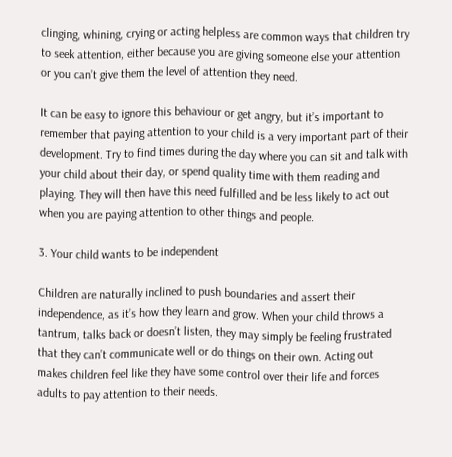clinging, whining, crying or acting helpless are common ways that children try to seek attention, either because you are giving someone else your attention or you can’t give them the level of attention they need.

It can be easy to ignore this behaviour or get angry, but it’s important to remember that paying attention to your child is a very important part of their development. Try to find times during the day where you can sit and talk with your child about their day, or spend quality time with them reading and playing. They will then have this need fulfilled and be less likely to act out when you are paying attention to other things and people.

3. Your child wants to be independent

Children are naturally inclined to push boundaries and assert their independence, as it’s how they learn and grow. When your child throws a tantrum, talks back or doesn’t listen, they may simply be feeling frustrated that they can’t communicate well or do things on their own. Acting out makes children feel like they have some control over their life and forces adults to pay attention to their needs.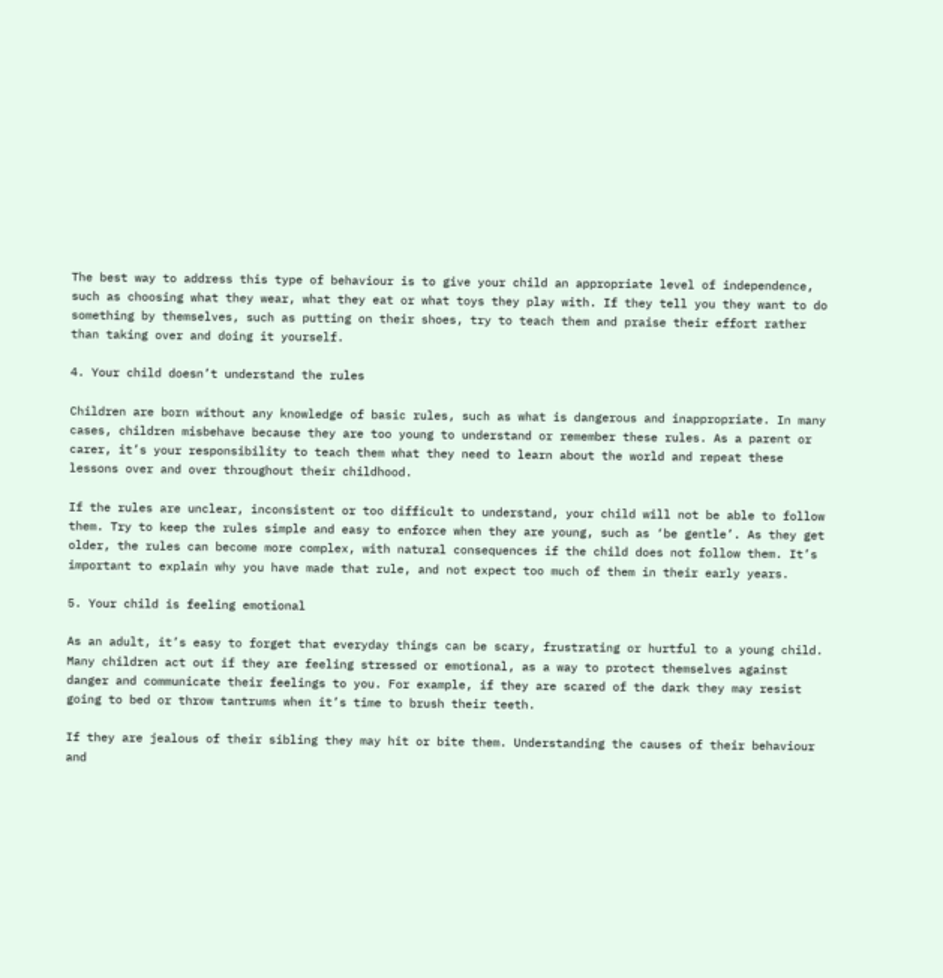The best way to address this type of behaviour is to give your child an appropriate level of independence, such as choosing what they wear, what they eat or what toys they play with. If they tell you they want to do something by themselves, such as putting on their shoes, try to teach them and praise their effort rather than taking over and doing it yourself.

4. Your child doesn’t understand the rules

Children are born without any knowledge of basic rules, such as what is dangerous and inappropriate. In many cases, children misbehave because they are too young to understand or remember these rules. As a parent or carer, it’s your responsibility to teach them what they need to learn about the world and repeat these lessons over and over throughout their childhood.

If the rules are unclear, inconsistent or too difficult to understand, your child will not be able to follow them. Try to keep the rules simple and easy to enforce when they are young, such as ‘be gentle’. As they get older, the rules can become more complex, with natural consequences if the child does not follow them. It’s important to explain why you have made that rule, and not expect too much of them in their early years.

5. Your child is feeling emotional

As an adult, it’s easy to forget that everyday things can be scary, frustrating or hurtful to a young child. Many children act out if they are feeling stressed or emotional, as a way to protect themselves against danger and communicate their feelings to you. For example, if they are scared of the dark they may resist going to bed or throw tantrums when it’s time to brush their teeth.

If they are jealous of their sibling they may hit or bite them. Understanding the causes of their behaviour and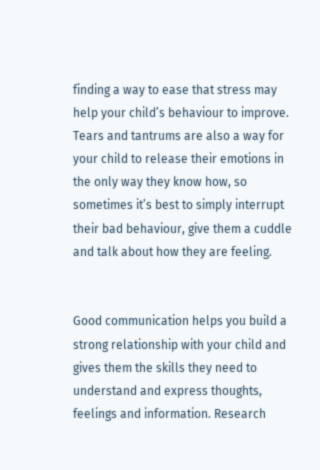finding a way to ease that stress may help your child’s behaviour to improve. Tears and tantrums are also a way for your child to release their emotions in the only way they know how, so sometimes it’s best to simply interrupt their bad behaviour, give them a cuddle and talk about how they are feeling.


Good communication helps you build a strong relationship with your child and gives them the skills they need to understand and express thoughts, feelings and information. Research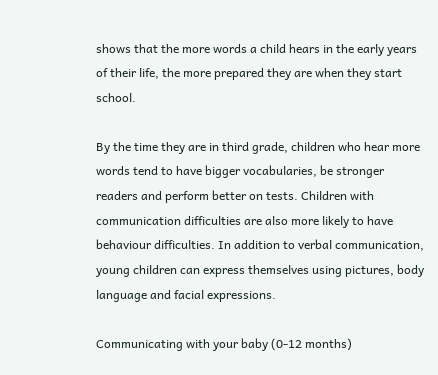shows that the more words a child hears in the early years of their life, the more prepared they are when they start school.

By the time they are in third grade, children who hear more words tend to have bigger vocabularies, be stronger readers and perform better on tests. Children with communication difficulties are also more likely to have behaviour difficulties. In addition to verbal communication, young children can express themselves using pictures, body language and facial expressions.

Communicating with your baby (0-12 months)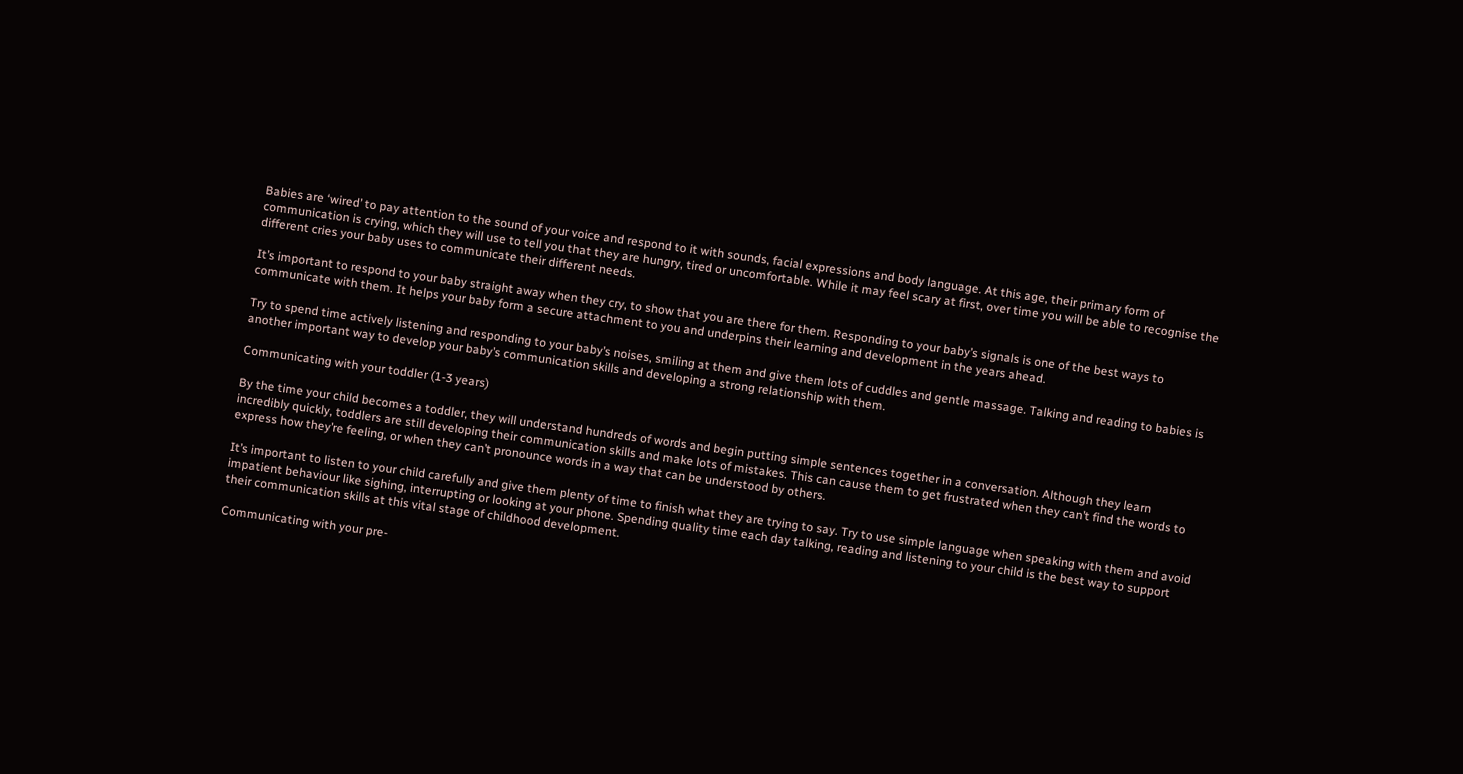Babies are ‘wired’ to pay attention to the sound of your voice and respond to it with sounds, facial expressions and body language. At this age, their primary form of communication is crying, which they will use to tell you that they are hungry, tired or uncomfortable. While it may feel scary at first, over time you will be able to recognise the different cries your baby uses to communicate their different needs.

It’s important to respond to your baby straight away when they cry, to show that you are there for them. Responding to your baby’s signals is one of the best ways to communicate with them. It helps your baby form a secure attachment to you and underpins their learning and development in the years ahead.

Try to spend time actively listening and responding to your baby’s noises, smiling at them and give them lots of cuddles and gentle massage. Talking and reading to babies is another important way to develop your baby’s communication skills and developing a strong relationship with them.

Communicating with your toddler (1-3 years)

By the time your child becomes a toddler, they will understand hundreds of words and begin putting simple sentences together in a conversation. Although they learn incredibly quickly, toddlers are still developing their communication skills and make lots of mistakes. This can cause them to get frustrated when they can’t find the words to express how they’re feeling, or when they can’t pronounce words in a way that can be understood by others.

It’s important to listen to your child carefully and give them plenty of time to finish what they are trying to say. Try to use simple language when speaking with them and avoid impatient behaviour like sighing, interrupting or looking at your phone. Spending quality time each day talking, reading and listening to your child is the best way to support their communication skills at this vital stage of childhood development.

Communicating with your pre-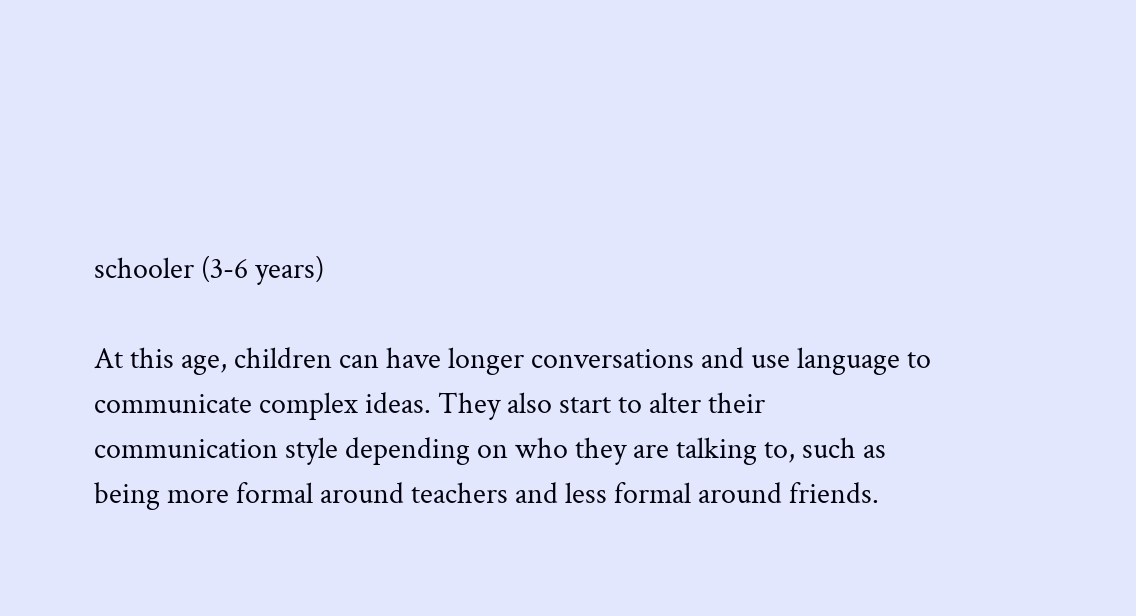schooler (3-6 years)

At this age, children can have longer conversations and use language to communicate complex ideas. They also start to alter their communication style depending on who they are talking to, such as being more formal around teachers and less formal around friends.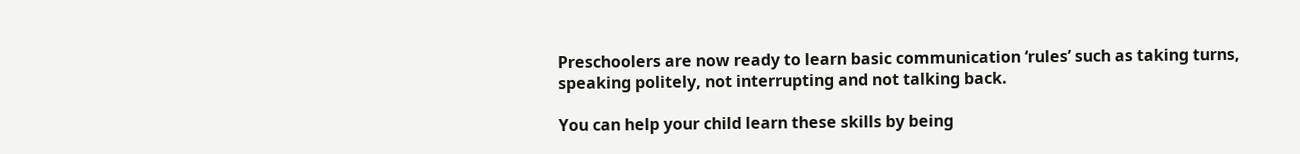Preschoolers are now ready to learn basic communication ‘rules’ such as taking turns, speaking politely, not interrupting and not talking back.

You can help your child learn these skills by being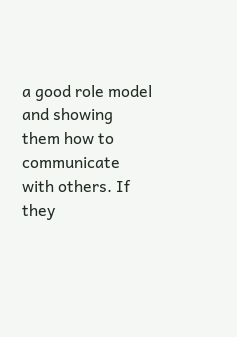a good role model and showing them how to communicate with others. If they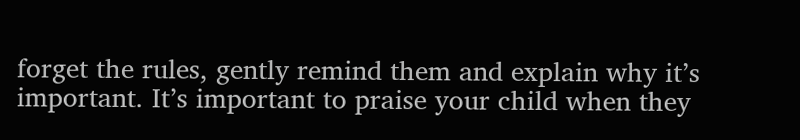forget the rules, gently remind them and explain why it’s important. It’s important to praise your child when they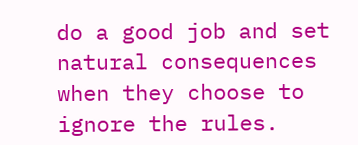do a good job and set natural consequences when they choose to ignore the rules.